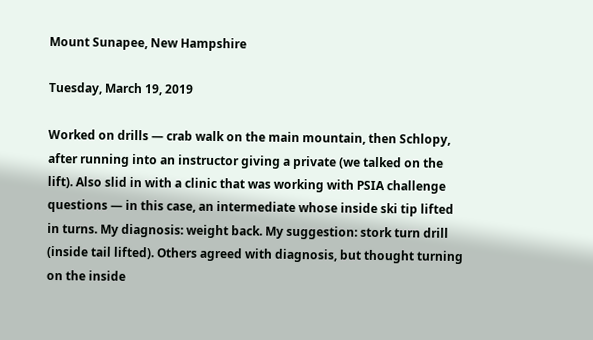Mount Sunapee, New Hampshire

Tuesday, March 19, 2019

Worked on drills — crab walk on the main mountain, then Schlopy, after running into an instructor giving a private (we talked on the lift). Also slid in with a clinic that was working with PSIA challenge questions — in this case, an intermediate whose inside ski tip lifted in turns. My diagnosis: weight back. My suggestion: stork turn drill (inside tail lifted). Others agreed with diagnosis, but thought turning on the inside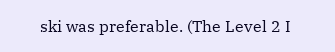ski was preferable. (The Level 2 I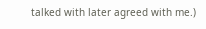talked with later agreed with me.)